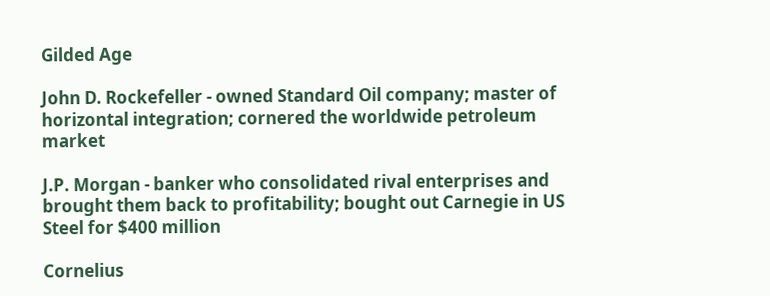Gilded Age

John D. Rockefeller - owned Standard Oil company; master of horizontal integration; cornered the worldwide petroleum market

J.P. Morgan - banker who consolidated rival enterprises and brought them back to profitability; bought out Carnegie in US Steel for $400 million

Cornelius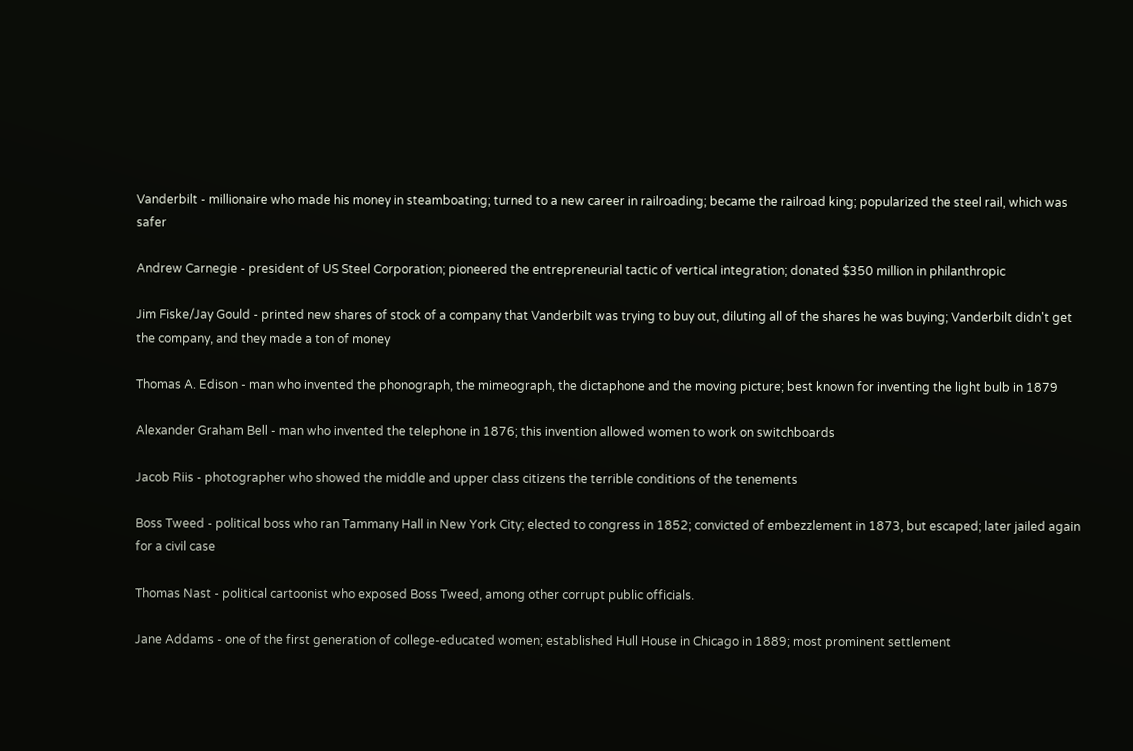Vanderbilt - millionaire who made his money in steamboating; turned to a new career in railroading; became the railroad king; popularized the steel rail, which was safer

Andrew Carnegie - president of US Steel Corporation; pioneered the entrepreneurial tactic of vertical integration; donated $350 million in philanthropic

Jim Fiske/Jay Gould - printed new shares of stock of a company that Vanderbilt was trying to buy out, diluting all of the shares he was buying; Vanderbilt didn't get the company, and they made a ton of money

Thomas A. Edison - man who invented the phonograph, the mimeograph, the dictaphone and the moving picture; best known for inventing the light bulb in 1879

Alexander Graham Bell - man who invented the telephone in 1876; this invention allowed women to work on switchboards

Jacob Riis - photographer who showed the middle and upper class citizens the terrible conditions of the tenements

Boss Tweed - political boss who ran Tammany Hall in New York City; elected to congress in 1852; convicted of embezzlement in 1873, but escaped; later jailed again for a civil case

Thomas Nast - political cartoonist who exposed Boss Tweed, among other corrupt public officials.

Jane Addams - one of the first generation of college-educated women; established Hull House in Chicago in 1889; most prominent settlement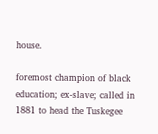house.

foremost champion of black education; ex-slave; called in 1881 to head the Tuskegee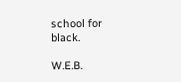school for black.

W.E.B.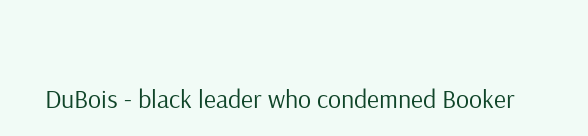DuBois - black leader who condemned Booker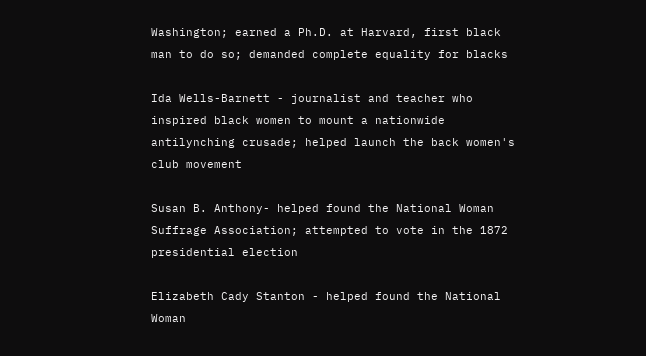Washington; earned a Ph.D. at Harvard, first black man to do so; demanded complete equality for blacks

Ida Wells-Barnett - journalist and teacher who inspired black women to mount a nationwide antilynching crusade; helped launch the back women's club movement

Susan B. Anthony- helped found the National Woman Suffrage Association; attempted to vote in the 1872 presidential election

Elizabeth Cady Stanton - helped found the National Woman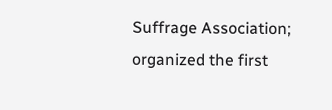Suffrage Association; organized the first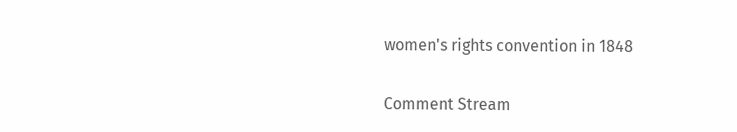women's rights convention in 1848

Comment Stream